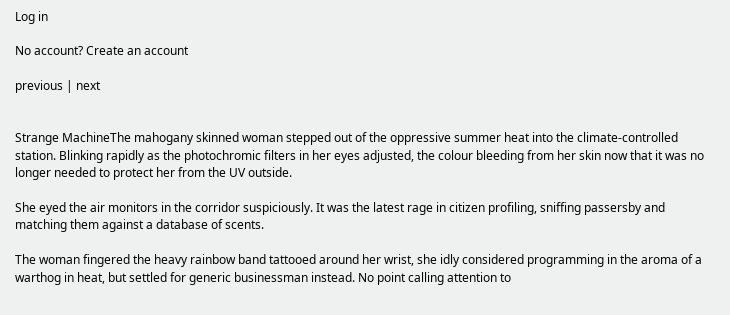Log in

No account? Create an account

previous | next


Strange MachineThe mahogany skinned woman stepped out of the oppressive summer heat into the climate-controlled station. Blinking rapidly as the photochromic filters in her eyes adjusted, the colour bleeding from her skin now that it was no longer needed to protect her from the UV outside.

She eyed the air monitors in the corridor suspiciously. It was the latest rage in citizen profiling, sniffing passersby and matching them against a database of scents.

The woman fingered the heavy rainbow band tattooed around her wrist, she idly considered programming in the aroma of a warthog in heat, but settled for generic businessman instead. No point calling attention to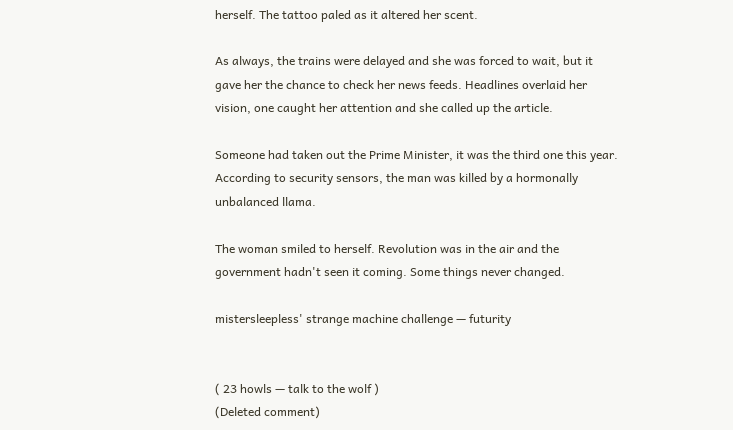herself. The tattoo paled as it altered her scent.

As always, the trains were delayed and she was forced to wait, but it gave her the chance to check her news feeds. Headlines overlaid her vision, one caught her attention and she called up the article.

Someone had taken out the Prime Minister, it was the third one this year. According to security sensors, the man was killed by a hormonally unbalanced llama.

The woman smiled to herself. Revolution was in the air and the government hadn't seen it coming. Some things never changed.

mistersleepless' strange machine challenge — futurity


( 23 howls — talk to the wolf )
(Deleted comment)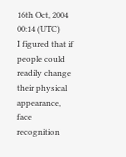16th Oct, 2004 00:14 (UTC)
I figured that if people could readily change their physical appearance, face recognition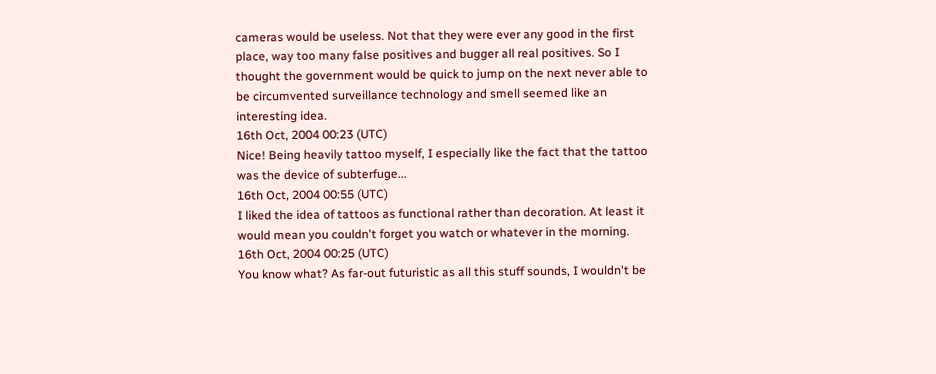cameras would be useless. Not that they were ever any good in the first place, way too many false positives and bugger all real positives. So I thought the government would be quick to jump on the next never able to be circumvented surveillance technology and smell seemed like an interesting idea.
16th Oct, 2004 00:23 (UTC)
Nice! Being heavily tattoo myself, I especially like the fact that the tattoo was the device of subterfuge...
16th Oct, 2004 00:55 (UTC)
I liked the idea of tattoos as functional rather than decoration. At least it would mean you couldn't forget you watch or whatever in the morning.
16th Oct, 2004 00:25 (UTC)
You know what? As far-out futuristic as all this stuff sounds, I wouldn't be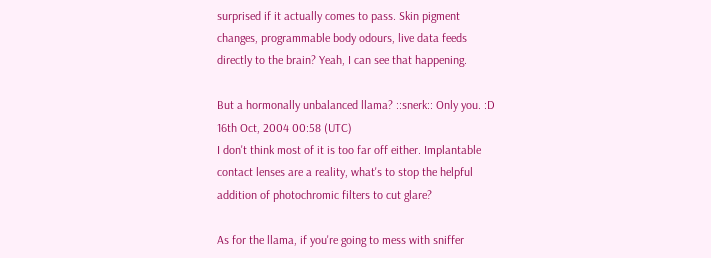surprised if it actually comes to pass. Skin pigment changes, programmable body odours, live data feeds directly to the brain? Yeah, I can see that happening.

But a hormonally unbalanced llama? ::snerk:: Only you. :D
16th Oct, 2004 00:58 (UTC)
I don't think most of it is too far off either. Implantable contact lenses are a reality, what's to stop the helpful addition of photochromic filters to cut glare?

As for the llama, if you're going to mess with sniffer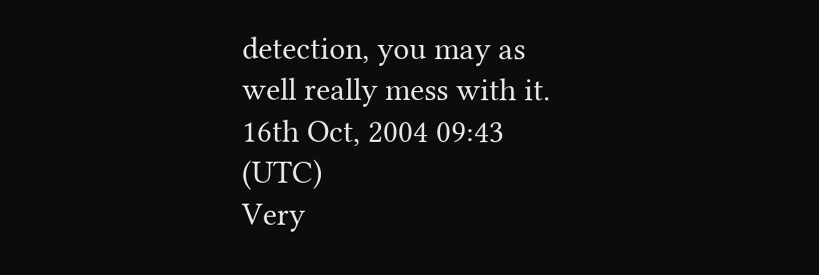detection, you may as well really mess with it.
16th Oct, 2004 09:43 (UTC)
Very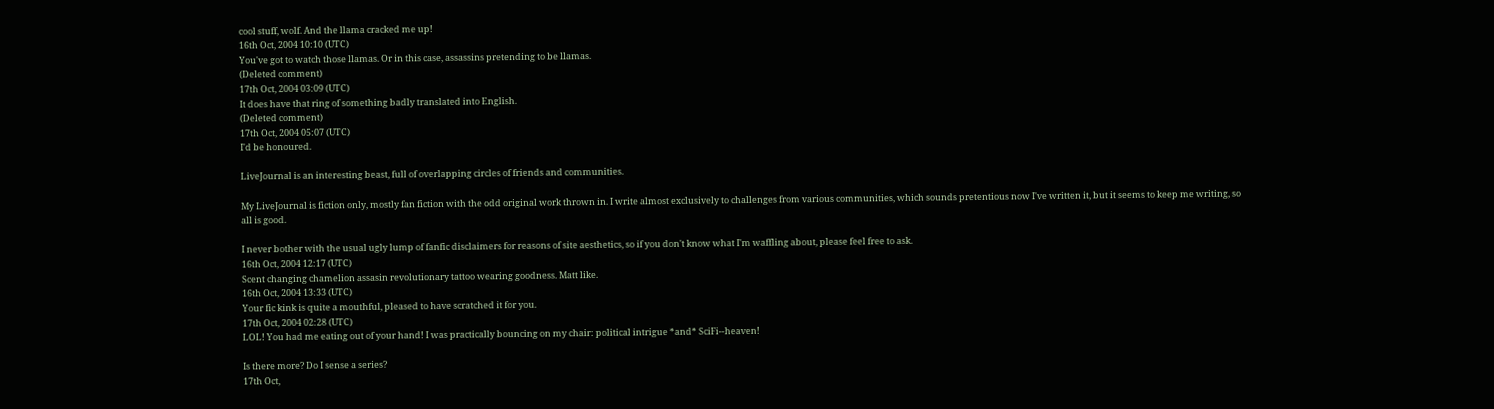cool stuff, wolf. And the llama cracked me up!
16th Oct, 2004 10:10 (UTC)
You've got to watch those llamas. Or in this case, assassins pretending to be llamas.
(Deleted comment)
17th Oct, 2004 03:09 (UTC)
It does have that ring of something badly translated into English.
(Deleted comment)
17th Oct, 2004 05:07 (UTC)
I'd be honoured.

LiveJournal is an interesting beast, full of overlapping circles of friends and communities.

My LiveJournal is fiction only, mostly fan fiction with the odd original work thrown in. I write almost exclusively to challenges from various communities, which sounds pretentious now I've written it, but it seems to keep me writing, so all is good.

I never bother with the usual ugly lump of fanfic disclaimers for reasons of site aesthetics, so if you don't know what I'm waffling about, please feel free to ask.
16th Oct, 2004 12:17 (UTC)
Scent changing chamelion assasin revolutionary tattoo wearing goodness. Matt like.
16th Oct, 2004 13:33 (UTC)
Your fic kink is quite a mouthful, pleased to have scratched it for you.
17th Oct, 2004 02:28 (UTC)
LOL! You had me eating out of your hand! I was practically bouncing on my chair: political intrigue *and* SciFi--heaven!

Is there more? Do I sense a series?
17th Oct,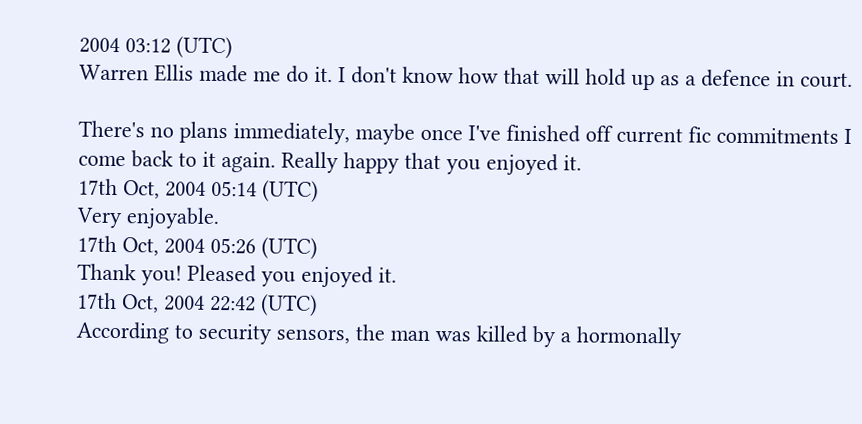2004 03:12 (UTC)
Warren Ellis made me do it. I don't know how that will hold up as a defence in court.

There's no plans immediately, maybe once I've finished off current fic commitments I come back to it again. Really happy that you enjoyed it.
17th Oct, 2004 05:14 (UTC)
Very enjoyable.
17th Oct, 2004 05:26 (UTC)
Thank you! Pleased you enjoyed it.
17th Oct, 2004 22:42 (UTC)
According to security sensors, the man was killed by a hormonally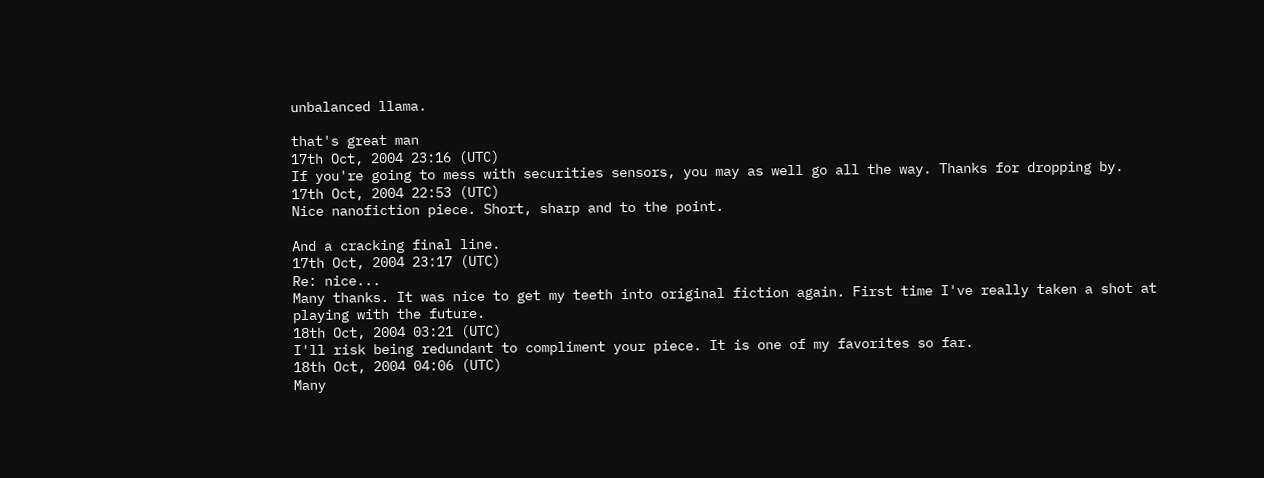unbalanced llama.

that's great man
17th Oct, 2004 23:16 (UTC)
If you're going to mess with securities sensors, you may as well go all the way. Thanks for dropping by.
17th Oct, 2004 22:53 (UTC)
Nice nanofiction piece. Short, sharp and to the point.

And a cracking final line.
17th Oct, 2004 23:17 (UTC)
Re: nice...
Many thanks. It was nice to get my teeth into original fiction again. First time I've really taken a shot at playing with the future.
18th Oct, 2004 03:21 (UTC)
I'll risk being redundant to compliment your piece. It is one of my favorites so far.
18th Oct, 2004 04:06 (UTC)
Many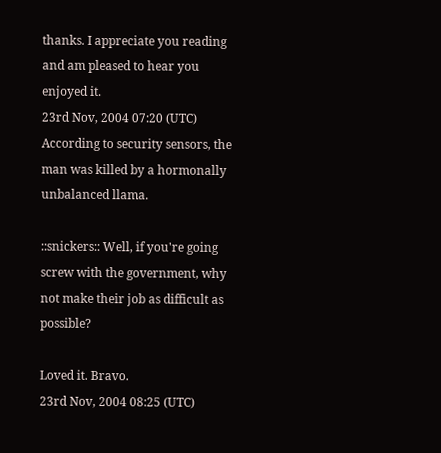thanks. I appreciate you reading and am pleased to hear you enjoyed it.
23rd Nov, 2004 07:20 (UTC)
According to security sensors, the man was killed by a hormonally unbalanced llama.

::snickers:: Well, if you're going screw with the government, why not make their job as difficult as possible?

Loved it. Bravo.
23rd Nov, 2004 08:25 (UTC)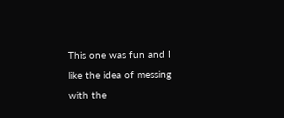This one was fun and I like the idea of messing with the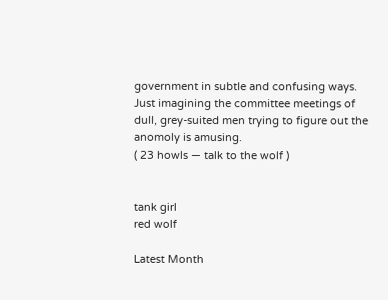government in subtle and confusing ways. Just imagining the committee meetings of dull, grey-suited men trying to figure out the anomoly is amusing.
( 23 howls — talk to the wolf )


tank girl
red wolf

Latest Month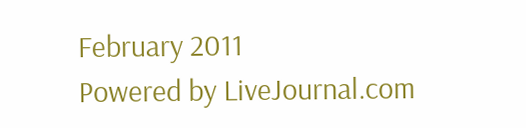February 2011
Powered by LiveJournal.com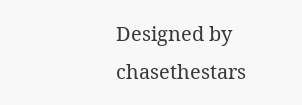Designed by chasethestars